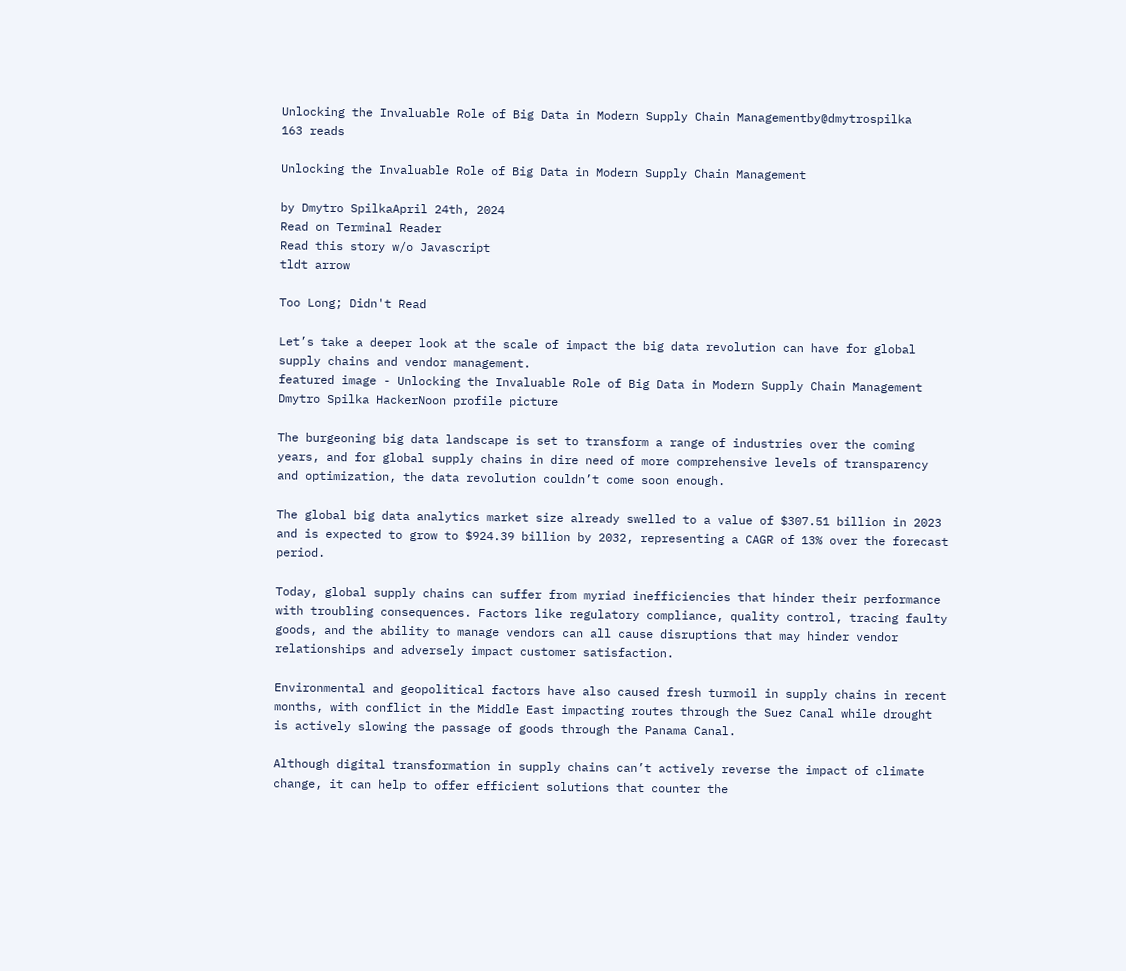Unlocking the Invaluable Role of Big Data in Modern Supply Chain Managementby@dmytrospilka
163 reads

Unlocking the Invaluable Role of Big Data in Modern Supply Chain Management

by Dmytro SpilkaApril 24th, 2024
Read on Terminal Reader
Read this story w/o Javascript
tldt arrow

Too Long; Didn't Read

Let’s take a deeper look at the scale of impact the big data revolution can have for global supply chains and vendor management.
featured image - Unlocking the Invaluable Role of Big Data in Modern Supply Chain Management
Dmytro Spilka HackerNoon profile picture

The burgeoning big data landscape is set to transform a range of industries over the coming years, and for global supply chains in dire need of more comprehensive levels of transparency and optimization, the data revolution couldn’t come soon enough.

The global big data analytics market size already swelled to a value of $307.51 billion in 2023 and is expected to grow to $924.39 billion by 2032, representing a CAGR of 13% over the forecast period.

Today, global supply chains can suffer from myriad inefficiencies that hinder their performance with troubling consequences. Factors like regulatory compliance, quality control, tracing faulty goods, and the ability to manage vendors can all cause disruptions that may hinder vendor relationships and adversely impact customer satisfaction.

Environmental and geopolitical factors have also caused fresh turmoil in supply chains in recent months, with conflict in the Middle East impacting routes through the Suez Canal while drought is actively slowing the passage of goods through the Panama Canal.

Although digital transformation in supply chains can’t actively reverse the impact of climate change, it can help to offer efficient solutions that counter the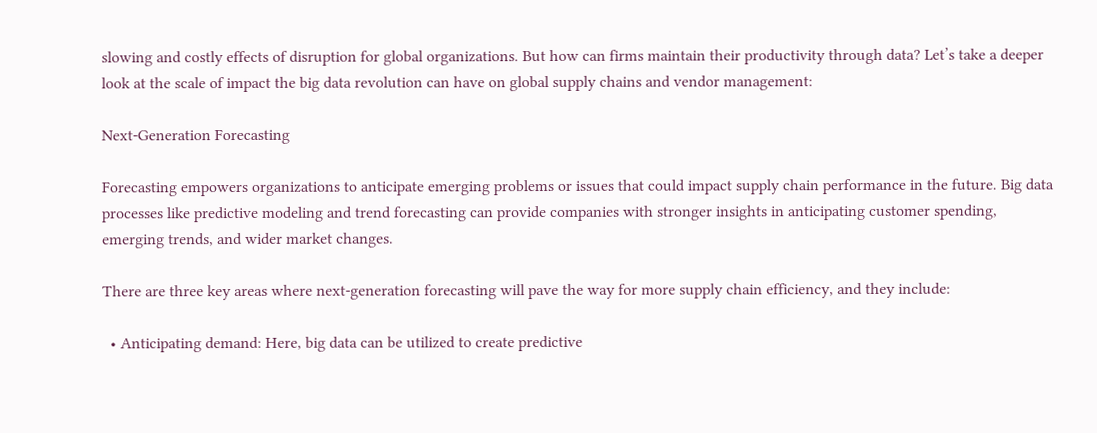slowing and costly effects of disruption for global organizations. But how can firms maintain their productivity through data? Let’s take a deeper look at the scale of impact the big data revolution can have on global supply chains and vendor management:

Next-Generation Forecasting

Forecasting empowers organizations to anticipate emerging problems or issues that could impact supply chain performance in the future. Big data processes like predictive modeling and trend forecasting can provide companies with stronger insights in anticipating customer spending, emerging trends, and wider market changes.

There are three key areas where next-generation forecasting will pave the way for more supply chain efficiency, and they include:

  • Anticipating demand: Here, big data can be utilized to create predictive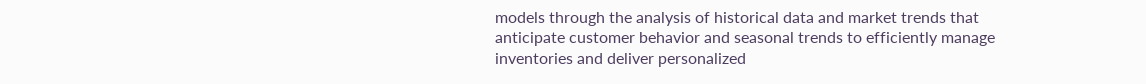models through the analysis of historical data and market trends that anticipate customer behavior and seasonal trends to efficiently manage inventories and deliver personalized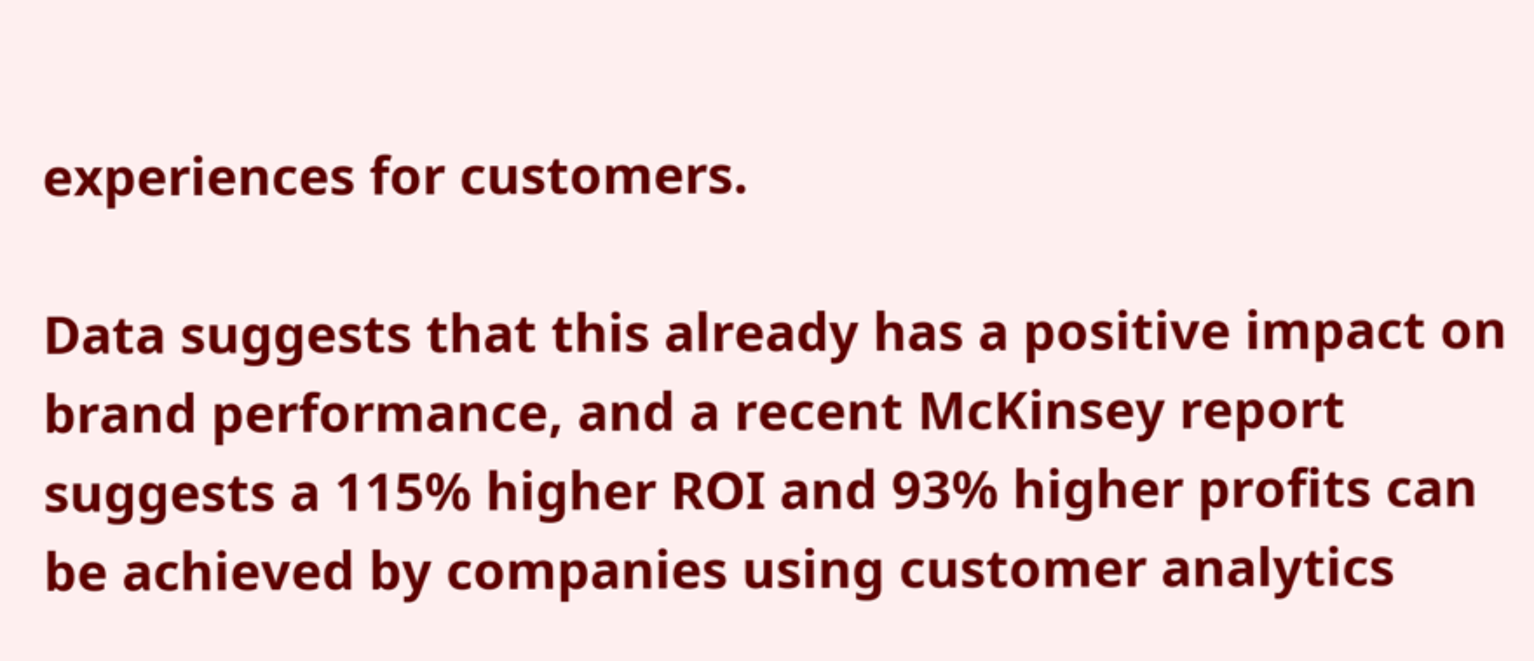experiences for customers.

Data suggests that this already has a positive impact on brand performance, and a recent McKinsey report suggests a 115% higher ROI and 93% higher profits can be achieved by companies using customer analytics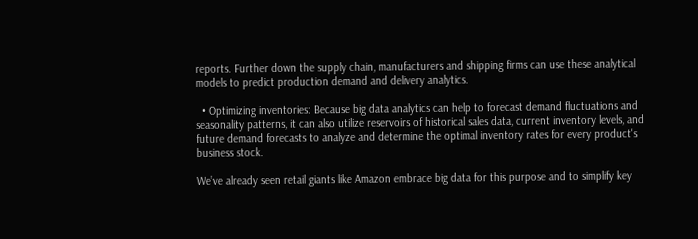reports. Further down the supply chain, manufacturers and shipping firms can use these analytical models to predict production demand and delivery analytics.

  • Optimizing inventories: Because big data analytics can help to forecast demand fluctuations and seasonality patterns, it can also utilize reservoirs of historical sales data, current inventory levels, and future demand forecasts to analyze and determine the optimal inventory rates for every product's business stock.

We’ve already seen retail giants like Amazon embrace big data for this purpose and to simplify key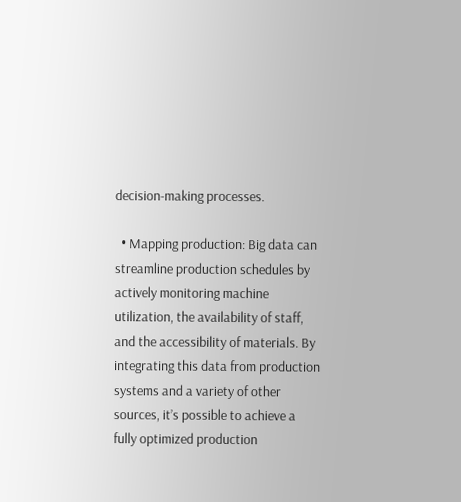decision-making processes.

  • Mapping production: Big data can streamline production schedules by actively monitoring machine utilization, the availability of staff, and the accessibility of materials. By integrating this data from production systems and a variety of other sources, it’s possible to achieve a fully optimized production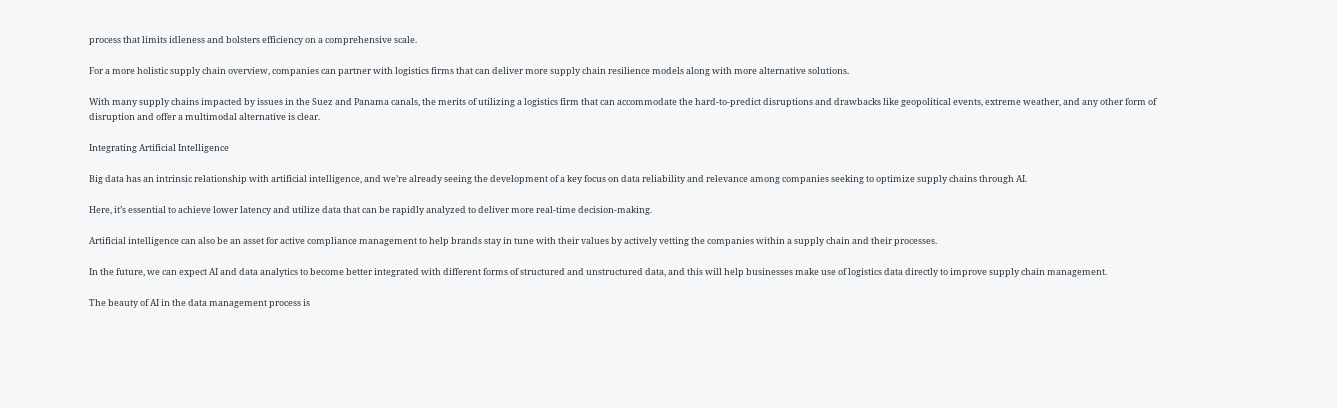process that limits idleness and bolsters efficiency on a comprehensive scale.

For a more holistic supply chain overview, companies can partner with logistics firms that can deliver more supply chain resilience models along with more alternative solutions.

With many supply chains impacted by issues in the Suez and Panama canals, the merits of utilizing a logistics firm that can accommodate the hard-to-predict disruptions and drawbacks like geopolitical events, extreme weather, and any other form of disruption and offer a multimodal alternative is clear.

Integrating Artificial Intelligence

Big data has an intrinsic relationship with artificial intelligence, and we’re already seeing the development of a key focus on data reliability and relevance among companies seeking to optimize supply chains through AI.

Here, it’s essential to achieve lower latency and utilize data that can be rapidly analyzed to deliver more real-time decision-making.

Artificial intelligence can also be an asset for active compliance management to help brands stay in tune with their values by actively vetting the companies within a supply chain and their processes.

In the future, we can expect AI and data analytics to become better integrated with different forms of structured and unstructured data, and this will help businesses make use of logistics data directly to improve supply chain management.

The beauty of AI in the data management process is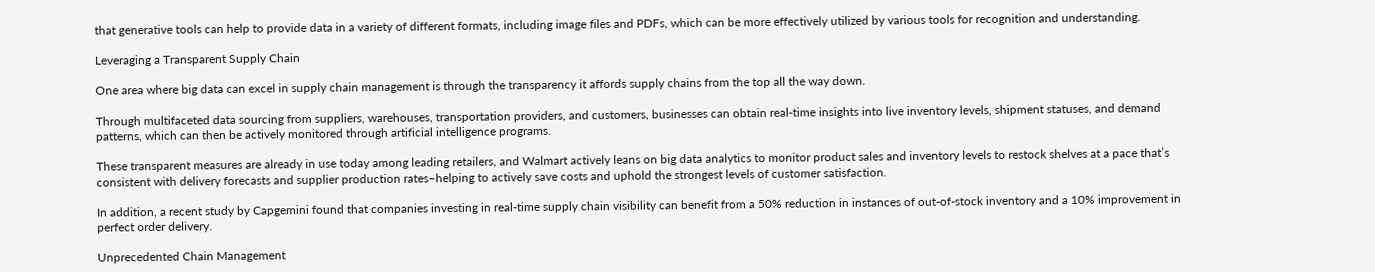that generative tools can help to provide data in a variety of different formats, including image files and PDFs, which can be more effectively utilized by various tools for recognition and understanding.

Leveraging a Transparent Supply Chain

One area where big data can excel in supply chain management is through the transparency it affords supply chains from the top all the way down.

Through multifaceted data sourcing from suppliers, warehouses, transportation providers, and customers, businesses can obtain real-time insights into live inventory levels, shipment statuses, and demand patterns, which can then be actively monitored through artificial intelligence programs.

These transparent measures are already in use today among leading retailers, and Walmart actively leans on big data analytics to monitor product sales and inventory levels to restock shelves at a pace that’s consistent with delivery forecasts and supplier production rates–helping to actively save costs and uphold the strongest levels of customer satisfaction.

In addition, a recent study by Capgemini found that companies investing in real-time supply chain visibility can benefit from a 50% reduction in instances of out-of-stock inventory and a 10% improvement in perfect order delivery.

Unprecedented Chain Management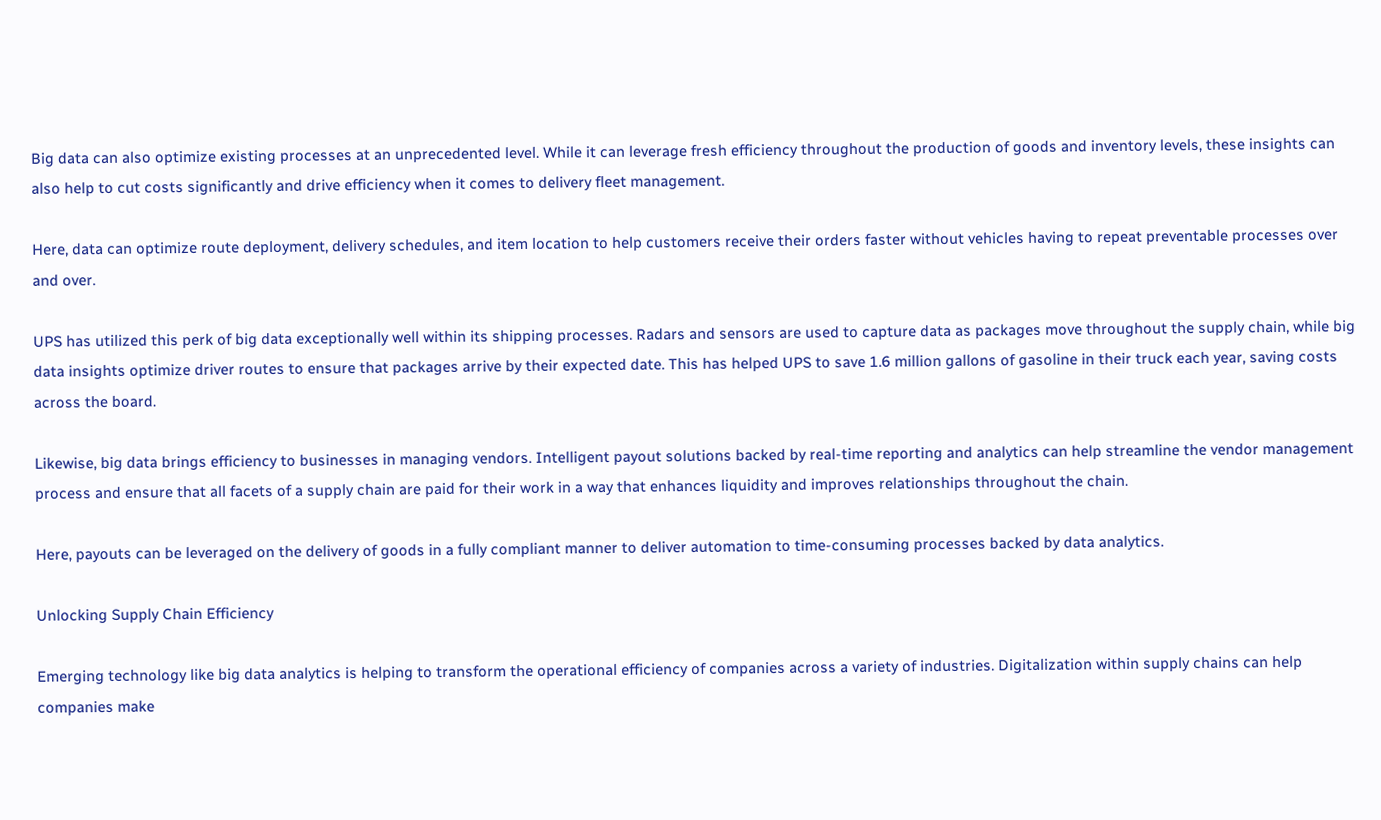Big data can also optimize existing processes at an unprecedented level. While it can leverage fresh efficiency throughout the production of goods and inventory levels, these insights can also help to cut costs significantly and drive efficiency when it comes to delivery fleet management.

Here, data can optimize route deployment, delivery schedules, and item location to help customers receive their orders faster without vehicles having to repeat preventable processes over and over.

UPS has utilized this perk of big data exceptionally well within its shipping processes. Radars and sensors are used to capture data as packages move throughout the supply chain, while big data insights optimize driver routes to ensure that packages arrive by their expected date. This has helped UPS to save 1.6 million gallons of gasoline in their truck each year, saving costs across the board.

Likewise, big data brings efficiency to businesses in managing vendors. Intelligent payout solutions backed by real-time reporting and analytics can help streamline the vendor management process and ensure that all facets of a supply chain are paid for their work in a way that enhances liquidity and improves relationships throughout the chain.

Here, payouts can be leveraged on the delivery of goods in a fully compliant manner to deliver automation to time-consuming processes backed by data analytics.

Unlocking Supply Chain Efficiency

Emerging technology like big data analytics is helping to transform the operational efficiency of companies across a variety of industries. Digitalization within supply chains can help companies make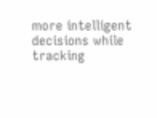more intelligent decisions while tracking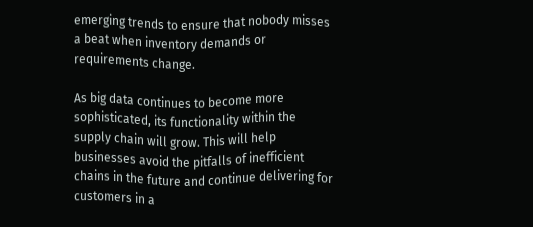emerging trends to ensure that nobody misses a beat when inventory demands or requirements change.

As big data continues to become more sophisticated, its functionality within the supply chain will grow. This will help businesses avoid the pitfalls of inefficient chains in the future and continue delivering for customers in a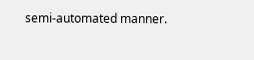semi-automated manner.